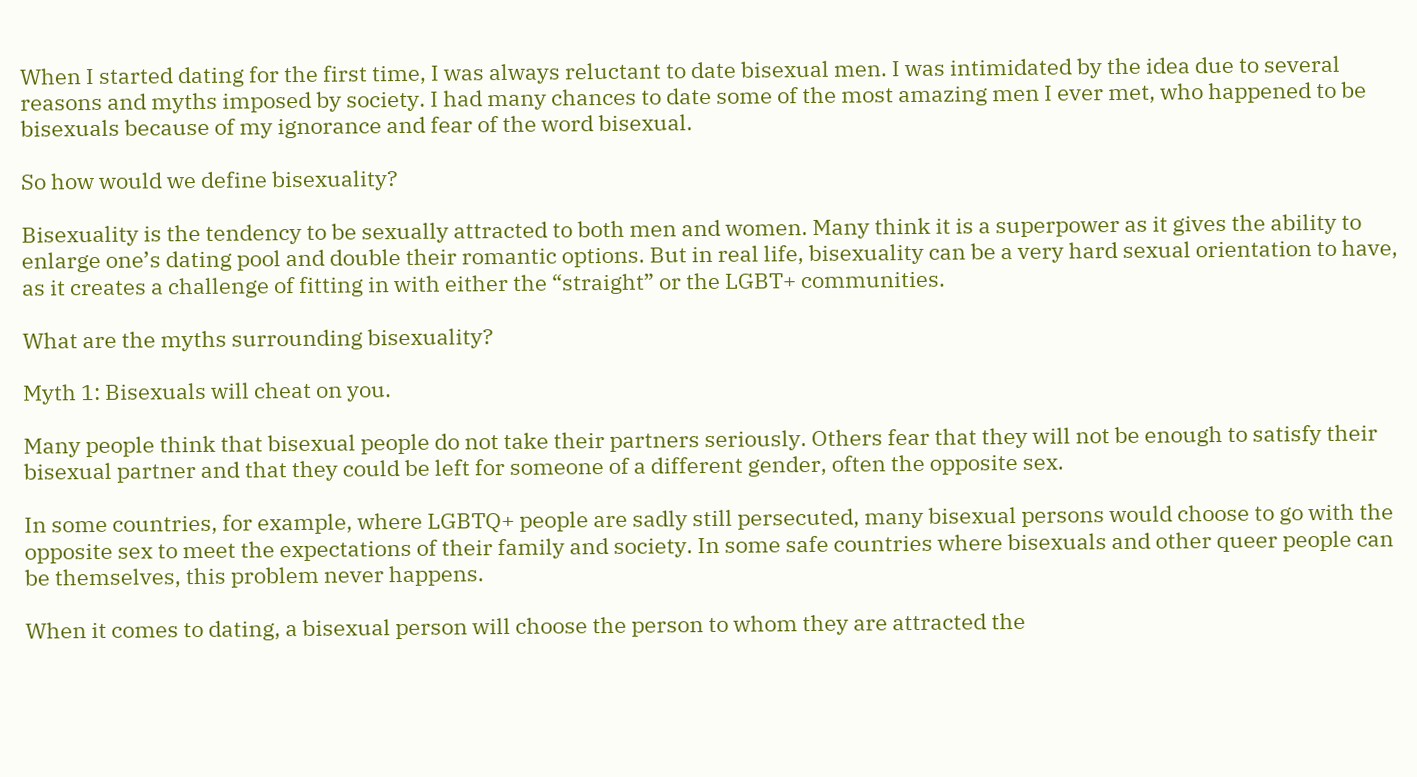When I started dating for the first time, I was always reluctant to date bisexual men. I was intimidated by the idea due to several reasons and myths imposed by society. I had many chances to date some of the most amazing men I ever met, who happened to be bisexuals because of my ignorance and fear of the word bisexual.

So how would we define bisexuality?

Bisexuality is the tendency to be sexually attracted to both men and women. Many think it is a superpower as it gives the ability to enlarge one’s dating pool and double their romantic options. But in real life, bisexuality can be a very hard sexual orientation to have, as it creates a challenge of fitting in with either the “straight” or the LGBT+ communities.

What are the myths surrounding bisexuality?

Myth 1: Bisexuals will cheat on you.

Many people think that bisexual people do not take their partners seriously. Others fear that they will not be enough to satisfy their bisexual partner and that they could be left for someone of a different gender, often the opposite sex.

In some countries, for example, where LGBTQ+ people are sadly still persecuted, many bisexual persons would choose to go with the opposite sex to meet the expectations of their family and society. In some safe countries where bisexuals and other queer people can be themselves, this problem never happens.

When it comes to dating, a bisexual person will choose the person to whom they are attracted the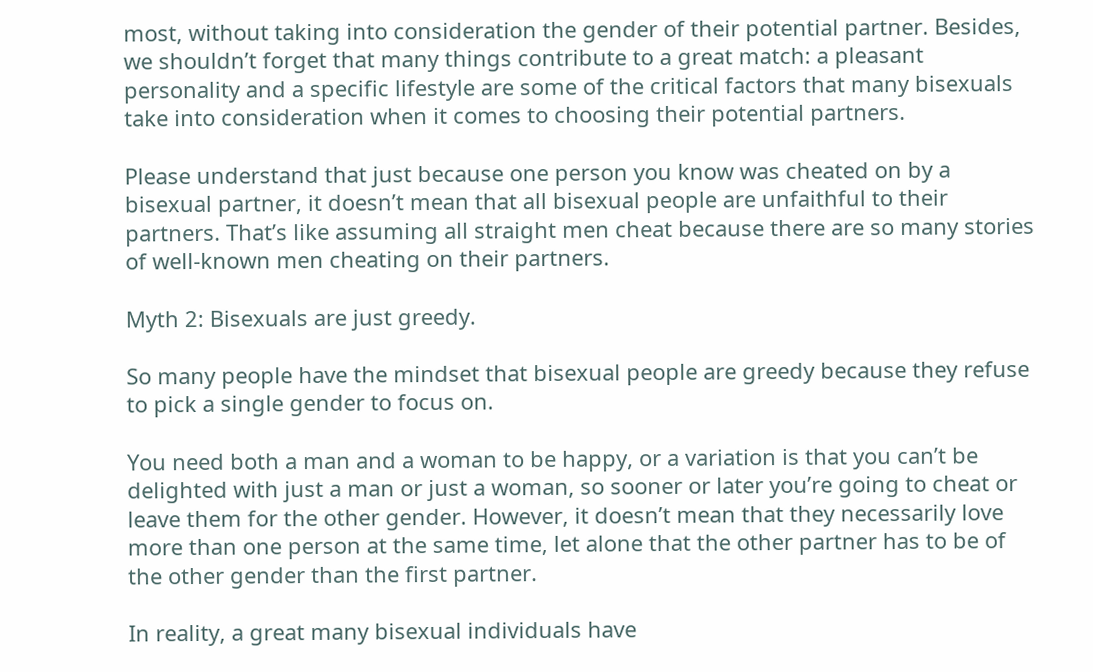most, without taking into consideration the gender of their potential partner. Besides, we shouldn’t forget that many things contribute to a great match: a pleasant personality and a specific lifestyle are some of the critical factors that many bisexuals take into consideration when it comes to choosing their potential partners.

Please understand that just because one person you know was cheated on by a bisexual partner, it doesn’t mean that all bisexual people are unfaithful to their partners. That’s like assuming all straight men cheat because there are so many stories of well-known men cheating on their partners.

Myth 2: Bisexuals are just greedy.

So many people have the mindset that bisexual people are greedy because they refuse to pick a single gender to focus on.

You need both a man and a woman to be happy, or a variation is that you can’t be delighted with just a man or just a woman, so sooner or later you’re going to cheat or leave them for the other gender. However, it doesn’t mean that they necessarily love more than one person at the same time, let alone that the other partner has to be of the other gender than the first partner.

In reality, a great many bisexual individuals have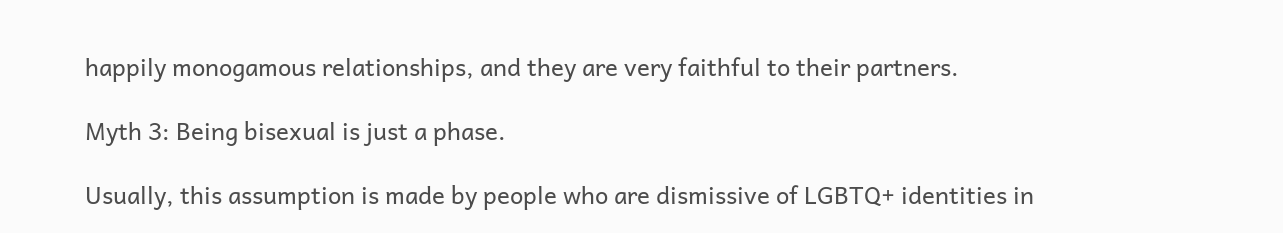happily monogamous relationships, and they are very faithful to their partners.

Myth 3: Being bisexual is just a phase.

Usually, this assumption is made by people who are dismissive of LGBTQ+ identities in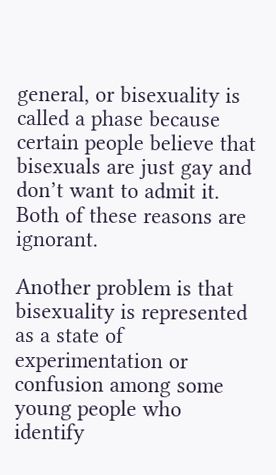general, or bisexuality is called a phase because certain people believe that bisexuals are just gay and don’t want to admit it. Both of these reasons are ignorant.

Another problem is that bisexuality is represented as a state of experimentation or confusion among some young people who identify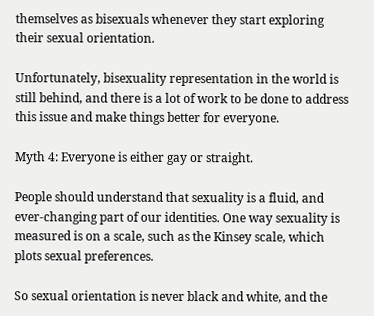themselves as bisexuals whenever they start exploring their sexual orientation.

Unfortunately, bisexuality representation in the world is still behind, and there is a lot of work to be done to address this issue and make things better for everyone.

Myth 4: Everyone is either gay or straight.

People should understand that sexuality is a fluid, and ever-changing part of our identities. One way sexuality is measured is on a scale, such as the Kinsey scale, which plots sexual preferences.

So sexual orientation is never black and white, and the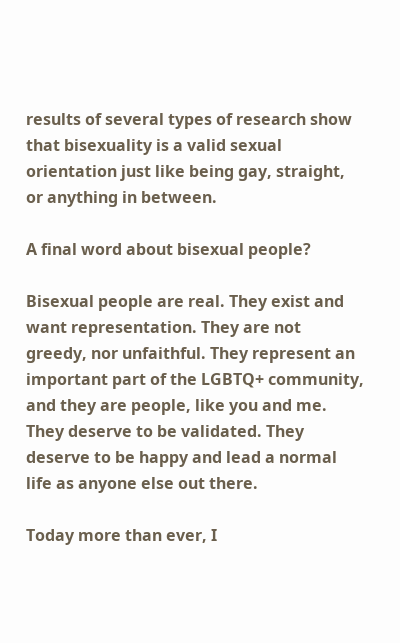results of several types of research show that bisexuality is a valid sexual orientation just like being gay, straight, or anything in between.

A final word about bisexual people?

Bisexual people are real. They exist and want representation. They are not greedy, nor unfaithful. They represent an important part of the LGBTQ+ community, and they are people, like you and me. They deserve to be validated. They deserve to be happy and lead a normal life as anyone else out there.

Today more than ever, I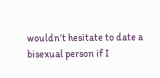wouldn’t hesitate to date a bisexual person if I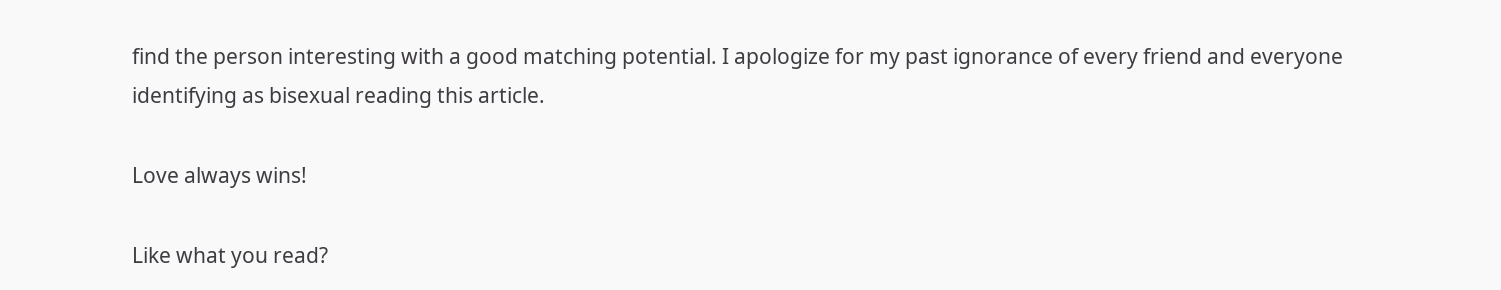find the person interesting with a good matching potential. I apologize for my past ignorance of every friend and everyone identifying as bisexual reading this article.

Love always wins!

Like what you read?